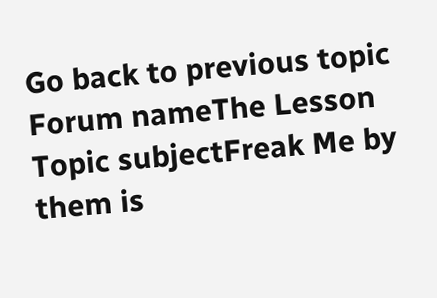Go back to previous topic
Forum nameThe Lesson
Topic subjectFreak Me by them is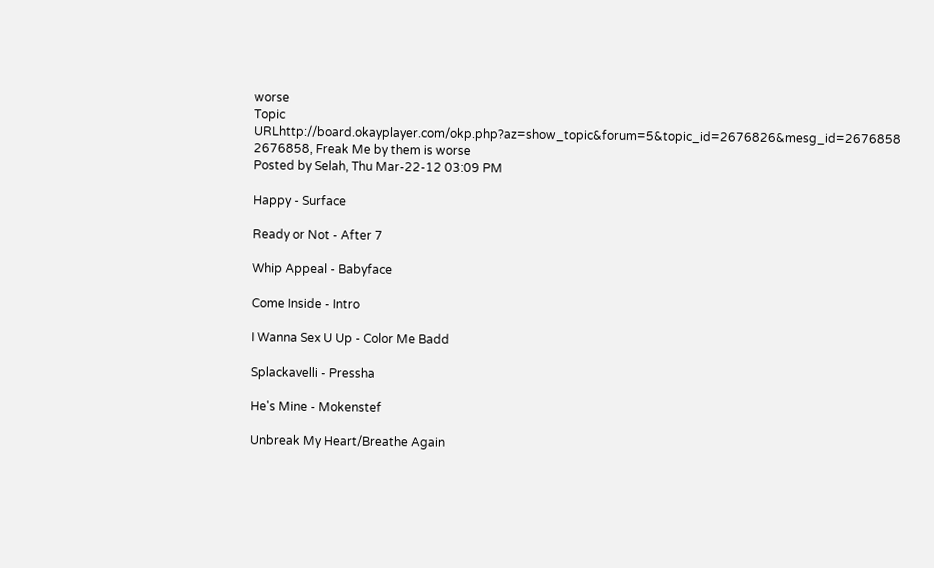worse
Topic URLhttp://board.okayplayer.com/okp.php?az=show_topic&forum=5&topic_id=2676826&mesg_id=2676858
2676858, Freak Me by them is worse
Posted by Selah, Thu Mar-22-12 03:09 PM

Happy - Surface

Ready or Not - After 7

Whip Appeal - Babyface

Come Inside - Intro

I Wanna Sex U Up - Color Me Badd

Splackavelli - Pressha

He's Mine - Mokenstef

Unbreak My Heart/Breathe Again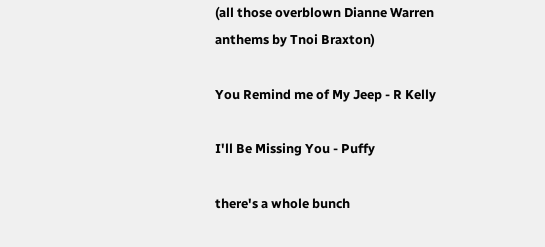(all those overblown Dianne Warren anthems by Tnoi Braxton)

You Remind me of My Jeep - R Kelly

I'll Be Missing You - Puffy

there's a whole bunch